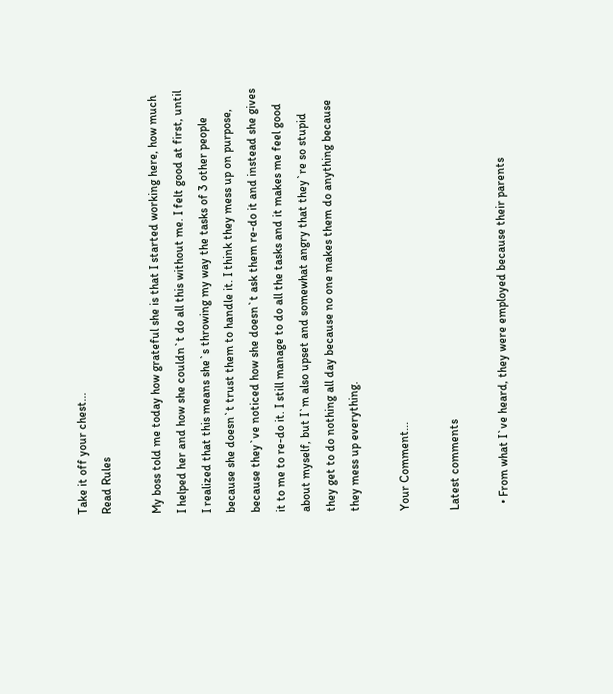Take it off your chest...
Read Rules

My boss told me today how grateful she is that I started working here, how much I helped her and how she couldn`t do all this without me. I felt good at first, until I realized that this means she`s throwing my way the tasks of 3 other people because she doesn`t trust them to handle it. I think they mess up on purpose, because they`ve noticed how she doesn`t ask them re-do it and instead she gives it to me to re-do it. I still manage to do all the tasks and it makes me feel good about myself, but I`m also upset and somewhat angry that they`re so stupid they get to do nothing all day because no one makes them do anything because they mess up everything.

Your Comment...

Latest comments

  • From what I`ve heard, they were employed because their parents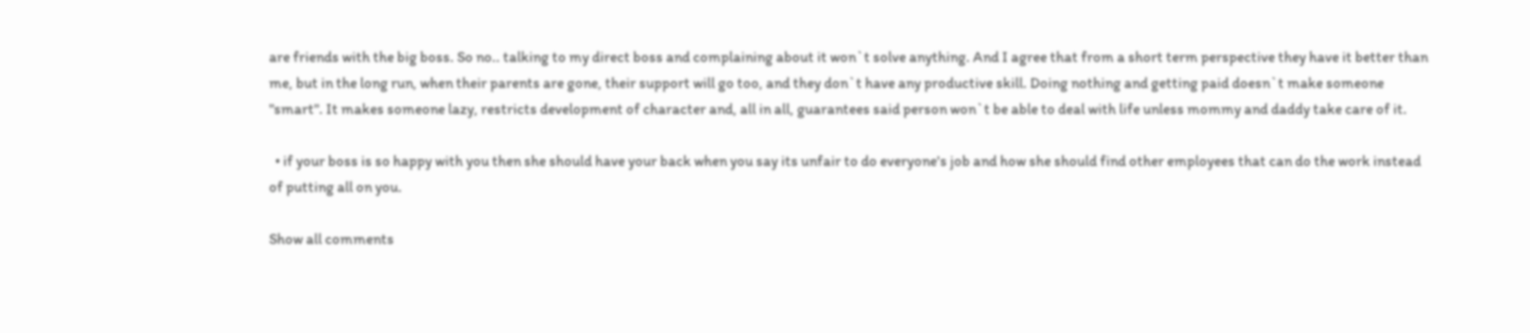are friends with the big boss. So no.. talking to my direct boss and complaining about it won`t solve anything. And I agree that from a short term perspective they have it better than me, but in the long run, when their parents are gone, their support will go too, and they don`t have any productive skill. Doing nothing and getting paid doesn`t make someone "smart". It makes someone lazy, restricts development of character and, all in all, guarantees said person won`t be able to deal with life unless mommy and daddy take care of it.

  • if your boss is so happy with you then she should have your back when you say its unfair to do everyone's job and how she should find other employees that can do the work instead of putting all on you.

Show all comments